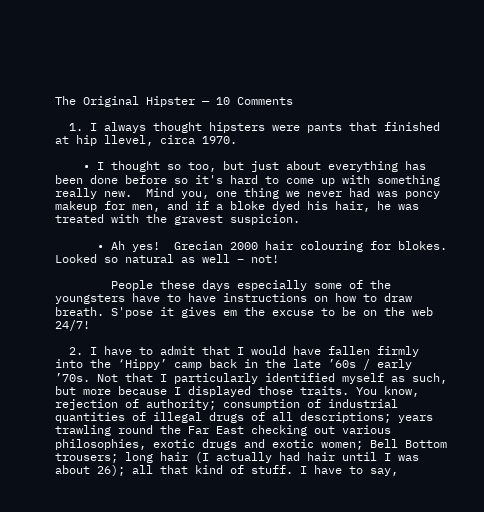The Original Hipster — 10 Comments

  1. I always thought hipsters were pants that finished at hip llevel, circa 1970.

    • I thought so too, but just about everything has been done before so it's hard to come up with something really new.  Mind you, one thing we never had was poncy makeup for men, and if a bloke dyed his hair, he was treated with the gravest suspicion.

      • Ah yes!  Grecian 2000 hair colouring for blokes.  Looked so natural as well – not!

        People these days especially some of the youngsters have to have instructions on how to draw breath. S'pose it gives em the excuse to be on the web 24/7!

  2. I have to admit that I would have fallen firmly into the ‘Hippy’ camp back in the late ’60s / early ’70s. Not that I particularly identified myself as such, but more because I displayed those traits. You know, rejection of authority; consumption of industrial quantities of illegal drugs of all descriptions; years trawling round the Far East checking out various philosophies, exotic drugs and exotic women; Bell Bottom trousers; long hair (I actually had hair until I was about 26); all that kind of stuff. I have to say,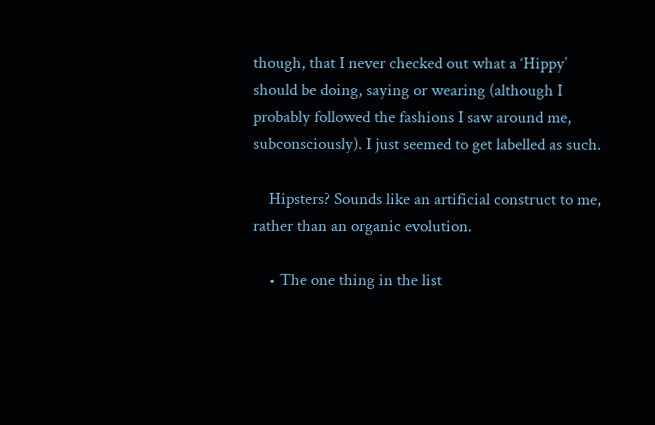though, that I never checked out what a ‘Hippy’ should be doing, saying or wearing (although I probably followed the fashions I saw around me, subconsciously). I just seemed to get labelled as such.

    Hipsters? Sounds like an artificial construct to me, rather than an organic evolution.

    • The one thing in the list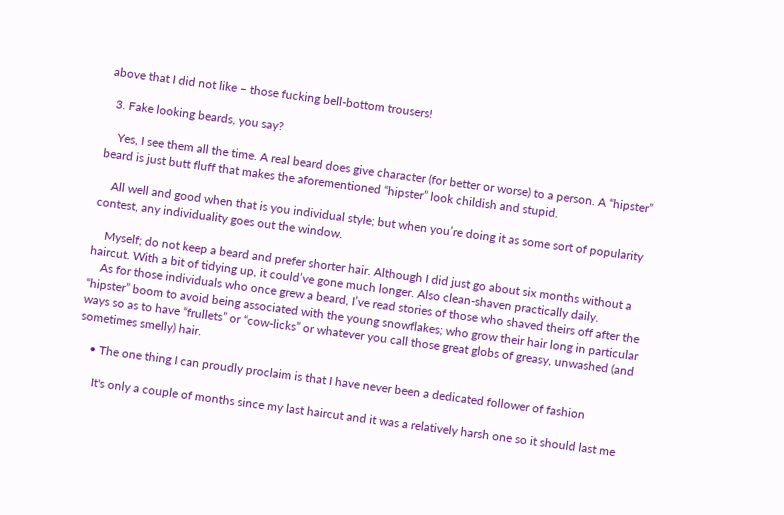above that I did not like – those fucking bell-bottom trousers!

  3. Fake looking beards, you say?

    Yes, I see them all the time. A real beard does give character (for better or worse) to a person. A “hipster” beard is just butt fluff that makes the aforementioned “hipster” look childish and stupid.

    All well and good when that is you individual style; but when you’re doing it as some sort of popularity contest, any individuality goes out the window.

    Myself; do not keep a beard and prefer shorter hair. Although I did just go about six months without a haircut. With a bit of tidying up, it could’ve gone much longer. Also clean-shaven practically daily.
    As for those individuals who once grew a beard, I’ve read stories of those who shaved theirs off after the “hipster” boom to avoid being associated with the young snowflakes; who grow their hair long in particular ways so as to have “frullets” or “cow-licks” or whatever you call those great globs of greasy, unwashed (and sometimes smelly) hair.

    • The one thing I can proudly proclaim is that I have never been a dedicated follower of fashion

      It's only a couple of months since my last haircut and it was a relatively harsh one so it should last me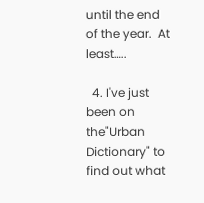until the end of the year.  At least…..

  4. I've just been on the"Urban Dictionary" to find out what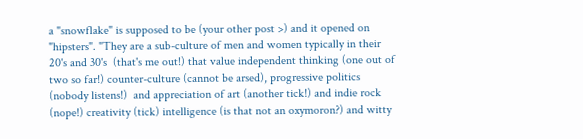a "snowflake" is supposed to be (your other post >) and it opened on "hipsters". "They are a sub-culture of men and women typically in their 20's and 30's  (that's me out!) that value independent thinking (one out of two so far!) counter-culture (cannot be arsed), progressive politics (nobody listens!)  and appreciation of art (another tick!) and indie rock (nope!) creativity (tick) intelligence (is that not an oxymoron?) and witty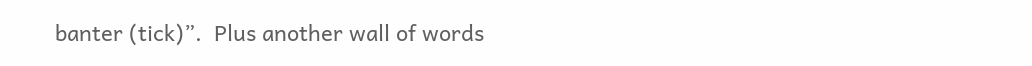banter (tick)”.  Plus another wall of words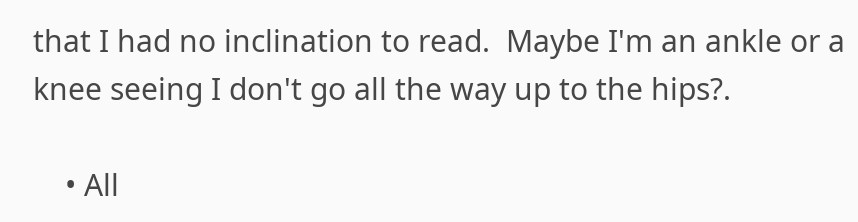that I had no inclination to read.  Maybe I'm an ankle or a knee seeing I don't go all the way up to the hips?.

    • All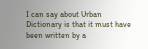I can say about Urban Dictionary is that it must have been written by a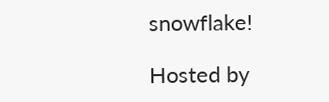snowflake!

Hosted by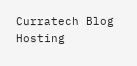Curratech Blog Hosting